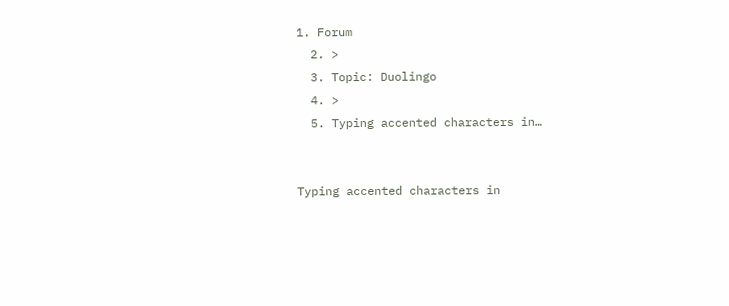1. Forum
  2. >
  3. Topic: Duolingo
  4. >
  5. Typing accented characters in…


Typing accented characters in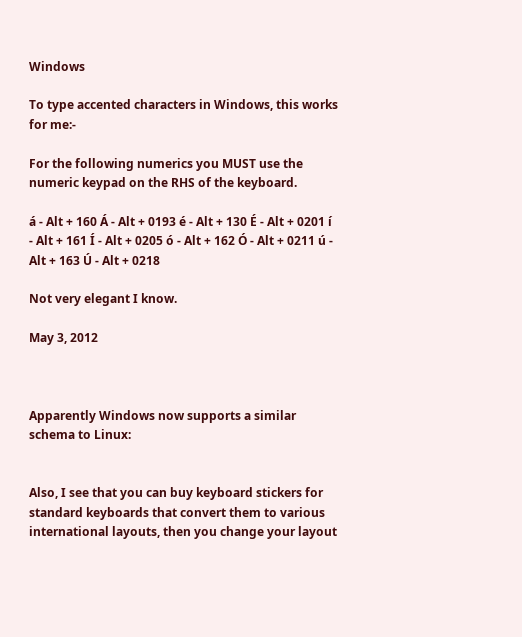Windows

To type accented characters in Windows, this works for me:-

For the following numerics you MUST use the numeric keypad on the RHS of the keyboard.

á - Alt + 160 Á - Alt + 0193 é - Alt + 130 É - Alt + 0201 í - Alt + 161 Í - Alt + 0205 ó - Alt + 162 Ó - Alt + 0211 ú - Alt + 163 Ú - Alt + 0218

Not very elegant I know.

May 3, 2012



Apparently Windows now supports a similar schema to Linux:


Also, I see that you can buy keyboard stickers for standard keyboards that convert them to various international layouts, then you change your layout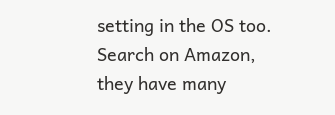setting in the OS too. Search on Amazon, they have many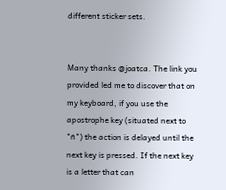different sticker sets.


Many thanks @joatca. The link you provided led me to discover that on my keyboard, if you use the apostrophe key (situated next to "ñ") the action is delayed until the next key is pressed. If the next key is a letter that can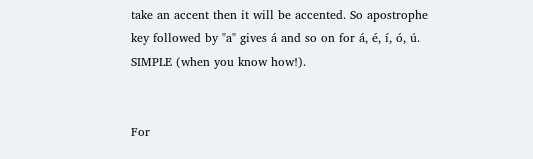take an accent then it will be accented. So apostrophe key followed by "a" gives á and so on for á, é, í, ó, ú. SIMPLE (when you know how!).


For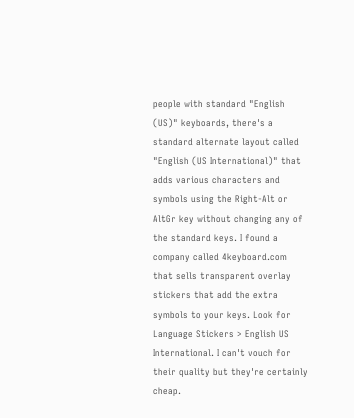people with standard "English (US)" keyboards, there's a standard alternate layout called "English (US International)" that adds various characters and symbols using the Right-Alt or AltGr key without changing any of the standard keys. I found a company called 4keyboard.com that sells transparent overlay stickers that add the extra symbols to your keys. Look for Language Stickers > English US International. I can't vouch for their quality but they're certainly cheap.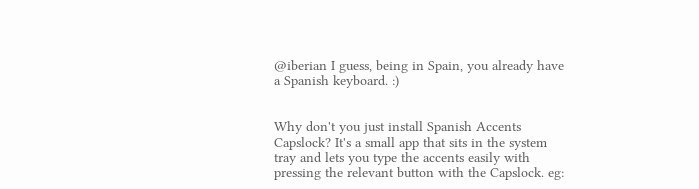@iberian I guess, being in Spain, you already have a Spanish keyboard. :)


Why don't you just install Spanish Accents Capslock? It's a small app that sits in the system tray and lets you type the accents easily with pressing the relevant button with the Capslock. eg: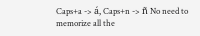Caps+a -> á, Caps+n -> ñ No need to memorize all the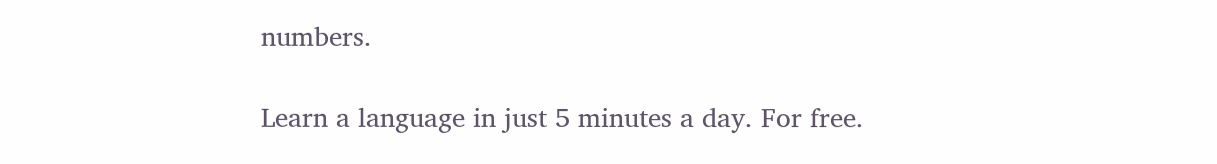numbers.

Learn a language in just 5 minutes a day. For free.